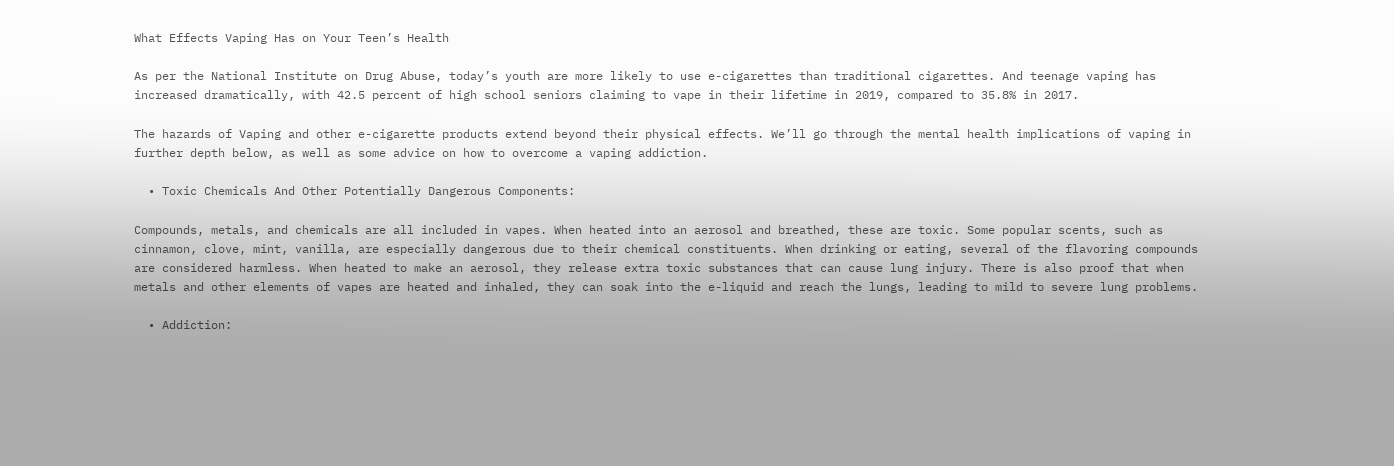What Effects Vaping Has on Your Teen’s Health

As per the National Institute on Drug Abuse, today’s youth are more likely to use e-cigarettes than traditional cigarettes. And teenage vaping has increased dramatically, with 42.5 percent of high school seniors claiming to vape in their lifetime in 2019, compared to 35.8% in 2017.

The hazards of Vaping and other e-cigarette products extend beyond their physical effects. We’ll go through the mental health implications of vaping in further depth below, as well as some advice on how to overcome a vaping addiction.

  • Toxic Chemicals And Other Potentially Dangerous Components:

Compounds, metals, and chemicals are all included in vapes. When heated into an aerosol and breathed, these are toxic. Some popular scents, such as cinnamon, clove, mint, vanilla, are especially dangerous due to their chemical constituents. When drinking or eating, several of the flavoring compounds are considered harmless. When heated to make an aerosol, they release extra toxic substances that can cause lung injury. There is also proof that when metals and other elements of vapes are heated and inhaled, they can soak into the e-liquid and reach the lungs, leading to mild to severe lung problems.

  • Addiction: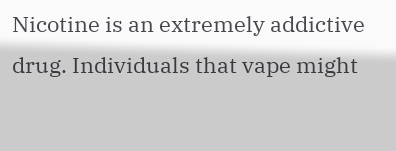Nicotine is an extremely addictive drug. Individuals that vape might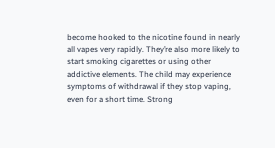become hooked to the nicotine found in nearly all vapes very rapidly. They’re also more likely to start smoking cigarettes or using other addictive elements. The child may experience symptoms of withdrawal if they stop vaping, even for a short time. Strong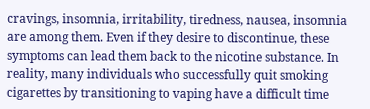cravings, insomnia, irritability, tiredness, nausea, insomnia are among them. Even if they desire to discontinue, these symptoms can lead them back to the nicotine substance. In reality, many individuals who successfully quit smoking cigarettes by transitioning to vaping have a difficult time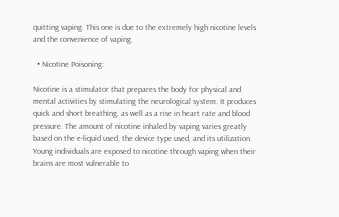quitting vaping. This one is due to the extremely high nicotine levels and the convenience of vaping.

  • Nicotine Poisoning:

Nicotine is a stimulator that prepares the body for physical and mental activities by stimulating the neurological system. It produces quick and short breathing, as well as a rise in heart rate and blood pressure. The amount of nicotine inhaled by vaping varies greatly based on the e-liquid used, the device type used, and its utilization. Young individuals are exposed to nicotine through vaping when their brains are most vulnerable to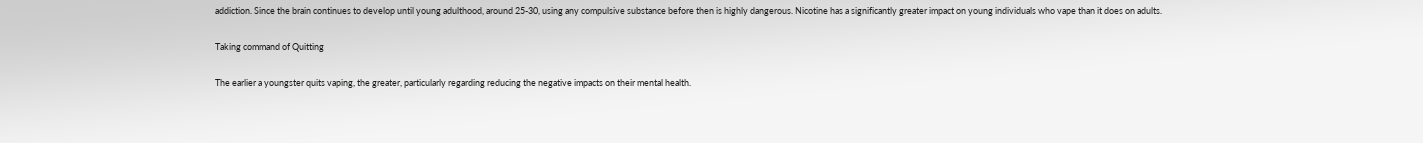addiction. Since the brain continues to develop until young adulthood, around 25-30, using any compulsive substance before then is highly dangerous. Nicotine has a significantly greater impact on young individuals who vape than it does on adults.

Taking command of Quitting

The earlier a youngster quits vaping, the greater, particularly regarding reducing the negative impacts on their mental health.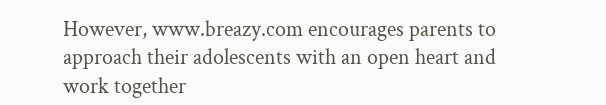However, www.breazy.com encourages parents to approach their adolescents with an open heart and work together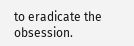to eradicate the obsession.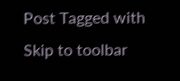Post Tagged with
Skip to toolbar